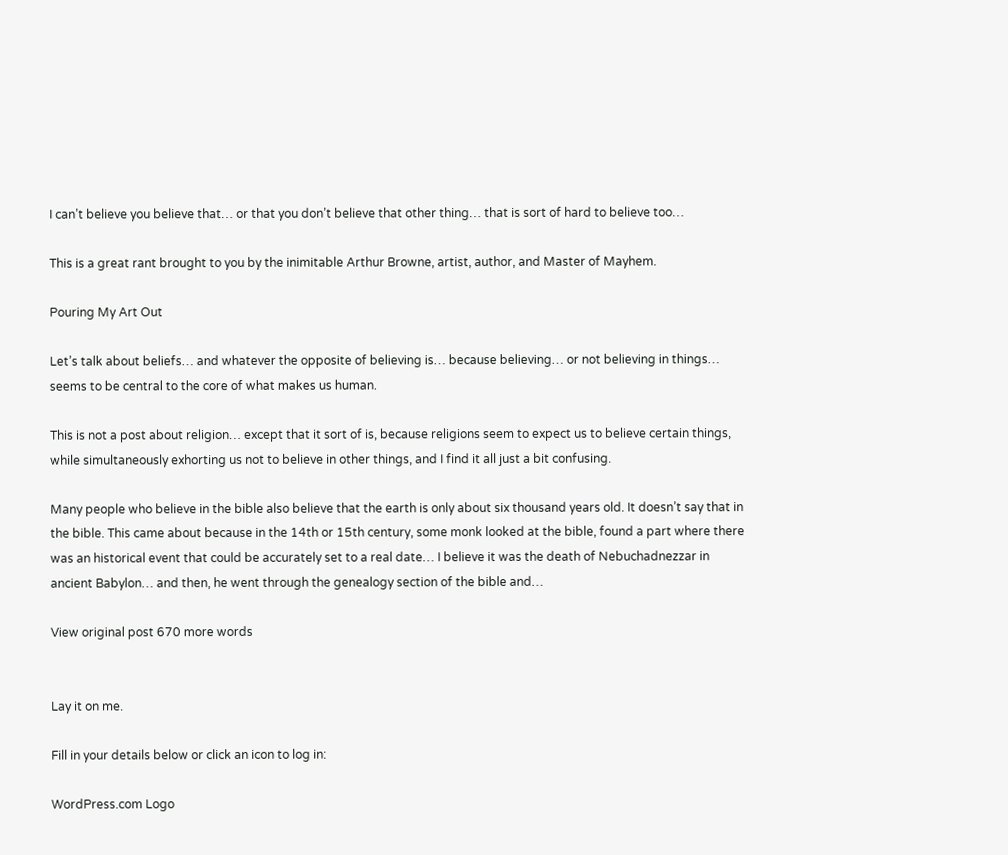I can’t believe you believe that… or that you don’t believe that other thing… that is sort of hard to believe too…

This is a great rant brought to you by the inimitable Arthur Browne, artist, author, and Master of Mayhem.

Pouring My Art Out

Let’s talk about beliefs… and whatever the opposite of believing is… because believing… or not believing in things… seems to be central to the core of what makes us human.

This is not a post about religion… except that it sort of is, because religions seem to expect us to believe certain things, while simultaneously exhorting us not to believe in other things, and I find it all just a bit confusing.

Many people who believe in the bible also believe that the earth is only about six thousand years old. It doesn’t say that in the bible. This came about because in the 14th or 15th century, some monk looked at the bible, found a part where there was an historical event that could be accurately set to a real date… I believe it was the death of Nebuchadnezzar in ancient Babylon… and then, he went through the genealogy section of the bible and…

View original post 670 more words


Lay it on me.

Fill in your details below or click an icon to log in:

WordPress.com Logo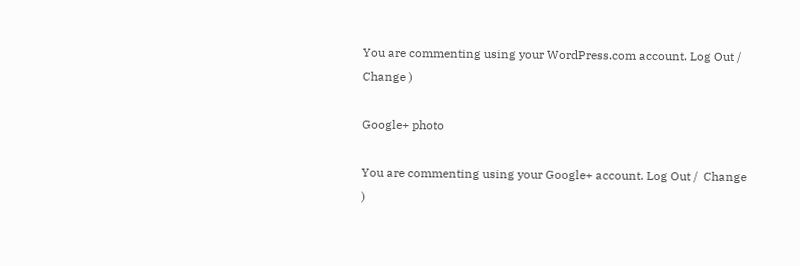You are commenting using your WordPress.com account. Log Out /  Change )

Google+ photo

You are commenting using your Google+ account. Log Out /  Change )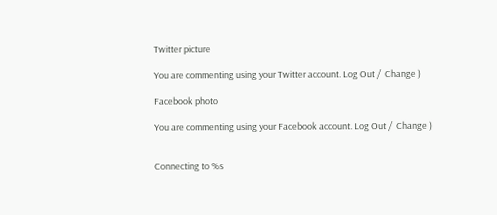Twitter picture

You are commenting using your Twitter account. Log Out /  Change )

Facebook photo

You are commenting using your Facebook account. Log Out /  Change )


Connecting to %s